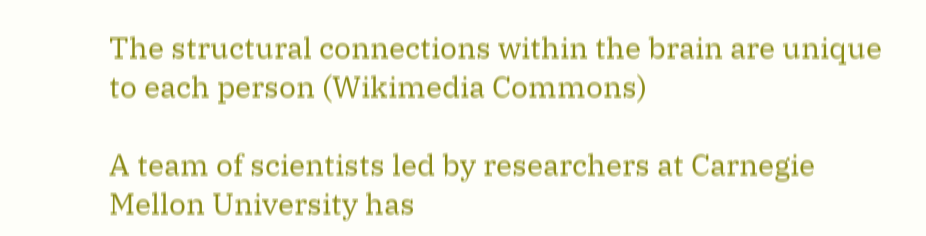The structural connections within the brain are unique to each person (Wikimedia Commons)

A team of scientists led by researchers at Carnegie Mellon University has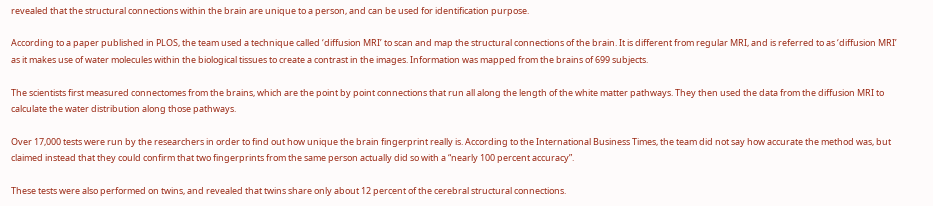revealed that the structural connections within the brain are unique to a person, and can be used for identification purpose.

According to a paper published in PLOS, the team used a technique called ‘diffusion MRI’ to scan and map the structural connections of the brain. It is different from regular MRI, and is referred to as ‘diffusion MRI’ as it makes use of water molecules within the biological tissues to create a contrast in the images. Information was mapped from the brains of 699 subjects.

The scientists first measured connectomes from the brains, which are the point by point connections that run all along the length of the white matter pathways. They then used the data from the diffusion MRI to calculate the water distribution along those pathways.

Over 17,000 tests were run by the researchers in order to find out how unique the brain fingerprint really is. According to the International Business Times, the team did not say how accurate the method was, but claimed instead that they could confirm that two fingerprints from the same person actually did so with a “nearly 100 percent accuracy”.

These tests were also performed on twins, and revealed that twins share only about 12 percent of the cerebral structural connections.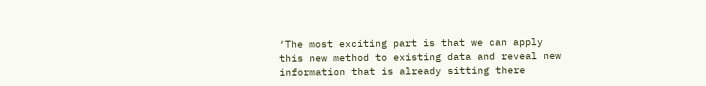‘The most exciting part is that we can apply this new method to existing data and reveal new information that is already sitting there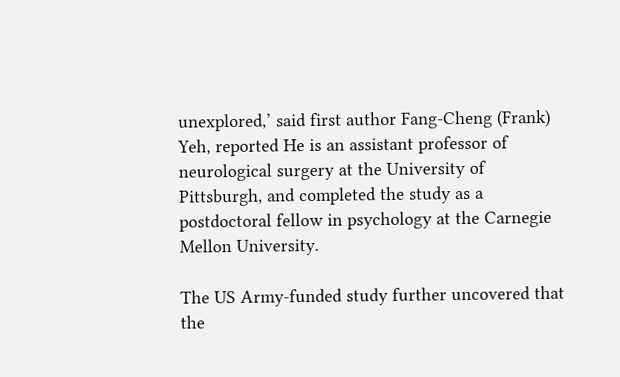unexplored,’ said first author Fang-Cheng (Frank) Yeh, reported He is an assistant professor of neurological surgery at the University of Pittsburgh, and completed the study as a postdoctoral fellow in psychology at the Carnegie Mellon University.

The US Army-funded study further uncovered that the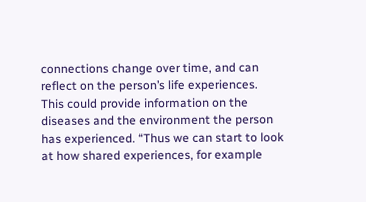connections change over time, and can reflect on the person’s life experiences. This could provide information on the diseases and the environment the person has experienced. “Thus we can start to look at how shared experiences, for example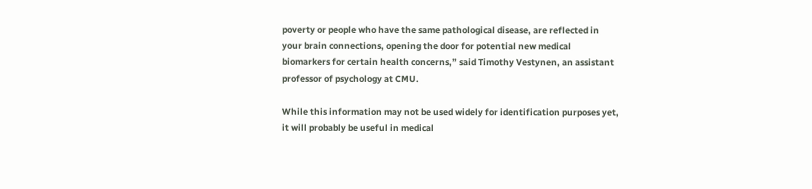poverty or people who have the same pathological disease, are reflected in your brain connections, opening the door for potential new medical biomarkers for certain health concerns,” said Timothy Vestynen, an assistant professor of psychology at CMU.

While this information may not be used widely for identification purposes yet, it will probably be useful in medical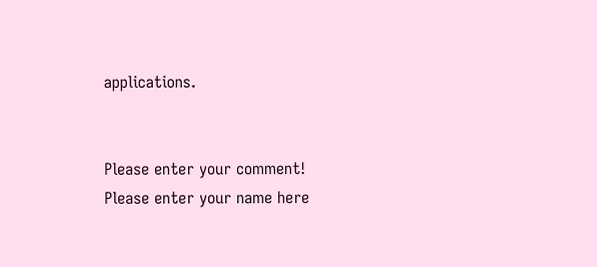applications.


Please enter your comment!
Please enter your name here